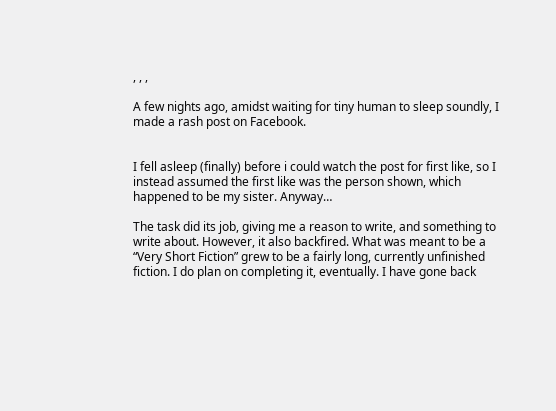, , ,

A few nights ago, amidst waiting for tiny human to sleep soundly, I made a rash post on Facebook.


I fell asleep (finally) before i could watch the post for first like, so I instead assumed the first like was the person shown, which happened to be my sister. Anyway…

The task did its job, giving me a reason to write, and something to write about. However, it also backfired. What was meant to be a “Very Short Fiction” grew to be a fairly long, currently unfinished fiction. I do plan on completing it, eventually. I have gone back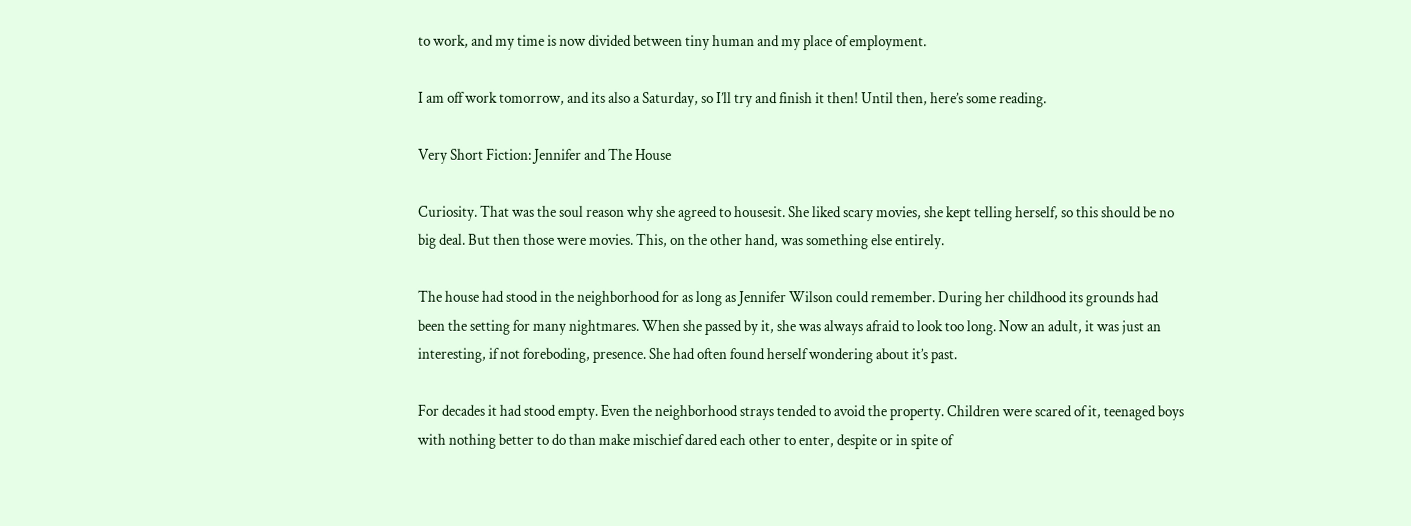to work, and my time is now divided between tiny human and my place of employment.

I am off work tomorrow, and its also a Saturday, so I’ll try and finish it then! Until then, here’s some reading.

Very Short Fiction: Jennifer and The House

Curiosity. That was the soul reason why she agreed to housesit. She liked scary movies, she kept telling herself, so this should be no big deal. But then those were movies. This, on the other hand, was something else entirely.

The house had stood in the neighborhood for as long as Jennifer Wilson could remember. During her childhood its grounds had been the setting for many nightmares. When she passed by it, she was always afraid to look too long. Now an adult, it was just an interesting, if not foreboding, presence. She had often found herself wondering about it’s past.

For decades it had stood empty. Even the neighborhood strays tended to avoid the property. Children were scared of it, teenaged boys with nothing better to do than make mischief dared each other to enter, despite or in spite of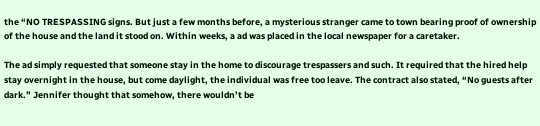the “NO TRESPASSING signs. But just a few months before, a mysterious stranger came to town bearing proof of ownership of the house and the land it stood on. Within weeks, a ad was placed in the local newspaper for a caretaker.

The ad simply requested that someone stay in the home to discourage trespassers and such. It required that the hired help stay overnight in the house, but come daylight, the individual was free too leave. The contract also stated, “No guests after dark.” Jennifer thought that somehow, there wouldn’t be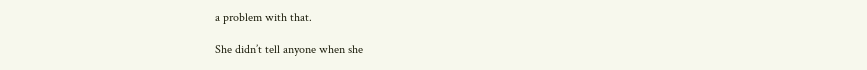a problem with that.

She didn’t tell anyone when she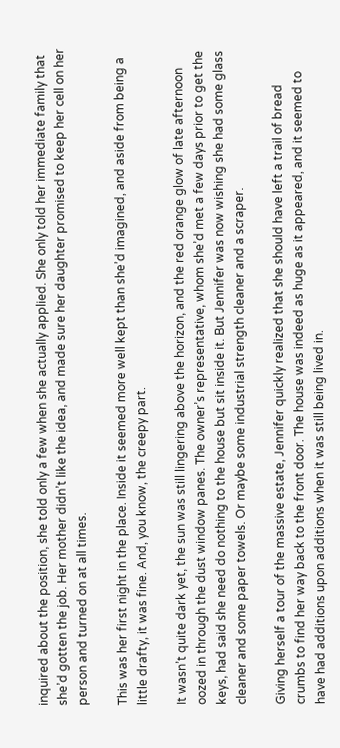inquired about the position, she told only a few when she actually applied. She only told her immediate family that she’d gotten the job. Her mother didn’t like the idea, and made sure her daughter promised to keep her cell on her person and turned on at all times.

This was her first night in the place. Inside it seemed more well kept than she’d imagined, and aside from being a little drafty, it was fine. And, you know, the creepy part.

It wasn’t quite dark yet, the sun was still lingering above the horizon, and the red orange glow of late afternoon oozed in through the dust window panes. The owner’s representative, whom she’d met a few days prior to get the keys, had said she need do nothing to the house but sit inside it. But Jennifer was now wishing she had some glass cleaner and some paper towels. Or maybe some industrial strength cleaner and a scraper.

Giving herself a tour of the massive estate, Jennifer quickly realized that she should have left a trail of bread crumbs to find her way back to the front door. The house was indeed as huge as it appeared, and it seemed to have had additions upon additions when it was still being lived in.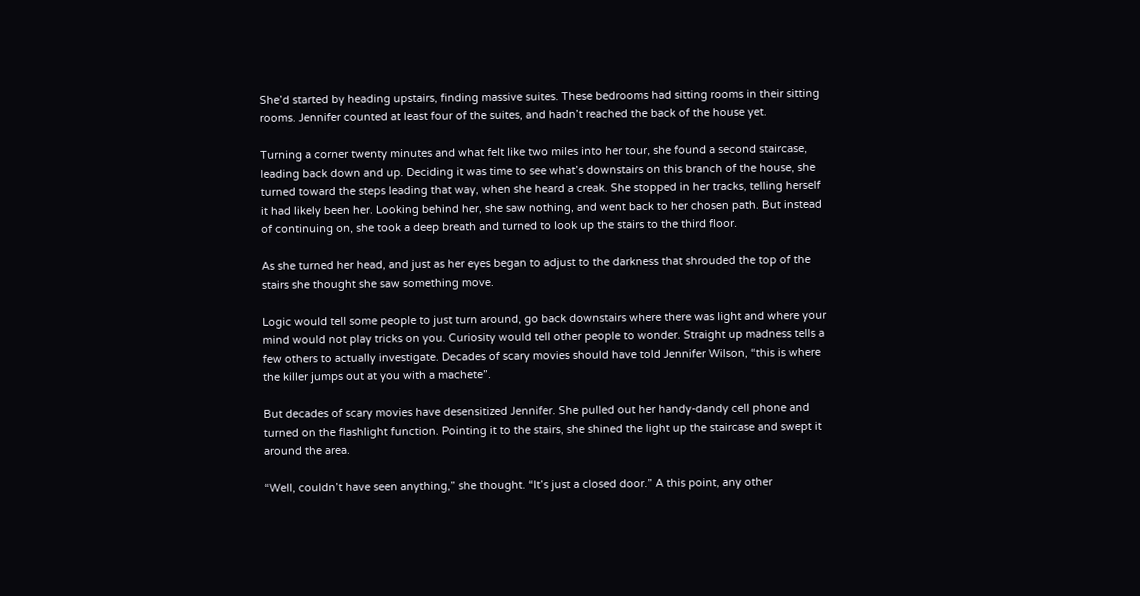She’d started by heading upstairs, finding massive suites. These bedrooms had sitting rooms in their sitting rooms. Jennifer counted at least four of the suites, and hadn’t reached the back of the house yet.

Turning a corner twenty minutes and what felt like two miles into her tour, she found a second staircase, leading back down and up. Deciding it was time to see what’s downstairs on this branch of the house, she turned toward the steps leading that way, when she heard a creak. She stopped in her tracks, telling herself it had likely been her. Looking behind her, she saw nothing, and went back to her chosen path. But instead of continuing on, she took a deep breath and turned to look up the stairs to the third floor.

As she turned her head, and just as her eyes began to adjust to the darkness that shrouded the top of the stairs she thought she saw something move.

Logic would tell some people to just turn around, go back downstairs where there was light and where your mind would not play tricks on you. Curiosity would tell other people to wonder. Straight up madness tells a few others to actually investigate. Decades of scary movies should have told Jennifer Wilson, “this is where the killer jumps out at you with a machete”.

But decades of scary movies have desensitized Jennifer. She pulled out her handy-dandy cell phone and turned on the flashlight function. Pointing it to the stairs, she shined the light up the staircase and swept it around the area.

“Well, couldn’t have seen anything,” she thought. “It’s just a closed door.” A this point, any other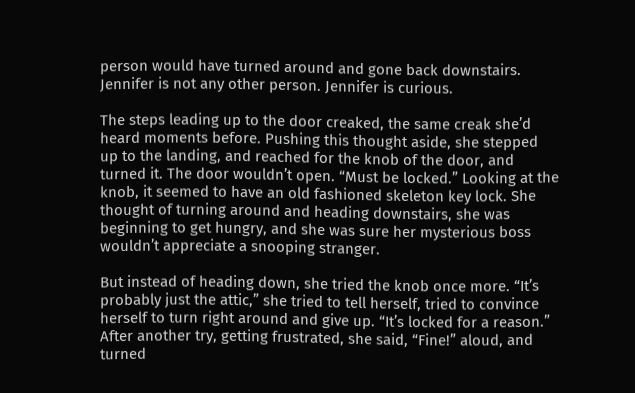person would have turned around and gone back downstairs. Jennifer is not any other person. Jennifer is curious.

The steps leading up to the door creaked, the same creak she’d heard moments before. Pushing this thought aside, she stepped up to the landing, and reached for the knob of the door, and turned it. The door wouldn’t open. “Must be locked.” Looking at the knob, it seemed to have an old fashioned skeleton key lock. She thought of turning around and heading downstairs, she was beginning to get hungry, and she was sure her mysterious boss wouldn’t appreciate a snooping stranger.

But instead of heading down, she tried the knob once more. “It’s probably just the attic,” she tried to tell herself, tried to convince herself to turn right around and give up. “It’s locked for a reason.” After another try, getting frustrated, she said, “Fine!” aloud, and turned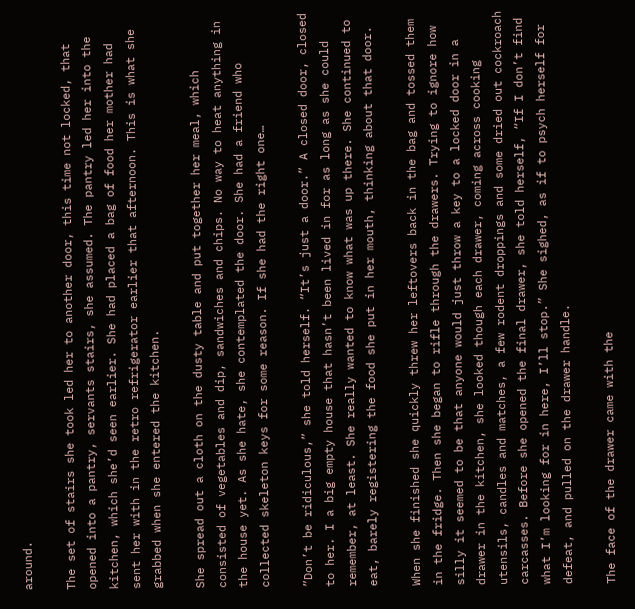around.

The set of stairs she took led her to another door, this time not locked, that opened into a pantry, servants stairs, she assumed. The pantry led her into the kitchen, which she’d seen earlier. She had placed a bag of food her mother had sent her with in the retro refrigerator earlier that afternoon. This is what she grabbed when she entered the kitchen.

She spread out a cloth on the dusty table and put together her meal, which consisted of vegetables and dip, sandwiches and chips. No way to heat anything in the house yet. As she hate, she contemplated the door. She had a friend who collected skeleton keys for some reason. If she had the right one…

”Don’t be ridiculous,” she told herself. “It’s just a door.” A closed door, closed to her. I a big empty house that hasn’t been lived in for as long as she could remember, at least. She really wanted to know what was up there. She continued to eat, barely registering the food she put in her mouth, thinking about that door.

When she finished she quickly threw her leftovers back in the bag and tossed them in the fridge. Then she began to rifle through the drawers. Trying to ignore how silly it seemed to be that anyone would just throw a key to a locked door in a drawer in the kitchen, she looked though each drawer, coming across cooking utensils, candles and matches, a few rodent droppings and some dried out cockroach carcasses. Before she opened the final drawer, she told herself, “If I don’t find what I’m looking for in here, I’ll stop.” She sighed, as if to psych herself for defeat, and pulled on the drawer handle.

The face of the drawer came with the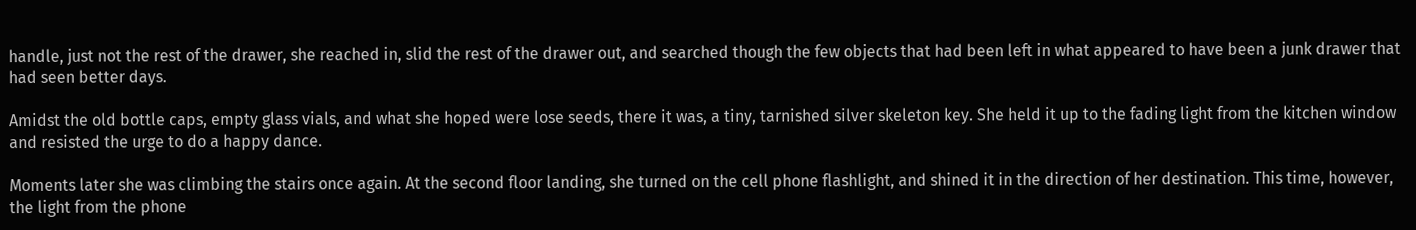handle, just not the rest of the drawer, she reached in, slid the rest of the drawer out, and searched though the few objects that had been left in what appeared to have been a junk drawer that had seen better days.

Amidst the old bottle caps, empty glass vials, and what she hoped were lose seeds, there it was, a tiny, tarnished silver skeleton key. She held it up to the fading light from the kitchen window and resisted the urge to do a happy dance.

Moments later she was climbing the stairs once again. At the second floor landing, she turned on the cell phone flashlight, and shined it in the direction of her destination. This time, however, the light from the phone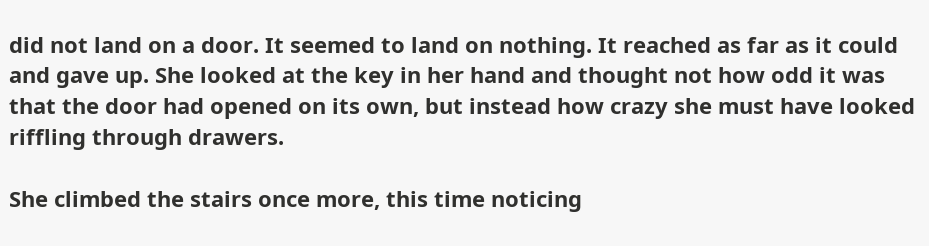did not land on a door. It seemed to land on nothing. It reached as far as it could and gave up. She looked at the key in her hand and thought not how odd it was that the door had opened on its own, but instead how crazy she must have looked riffling through drawers.

She climbed the stairs once more, this time noticing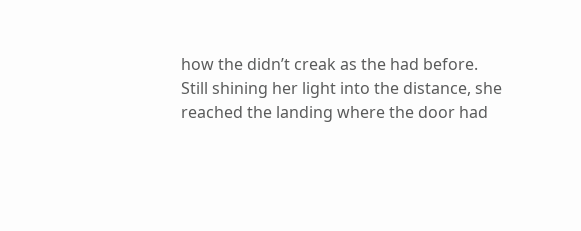how the didn’t creak as the had before. Still shining her light into the distance, she reached the landing where the door had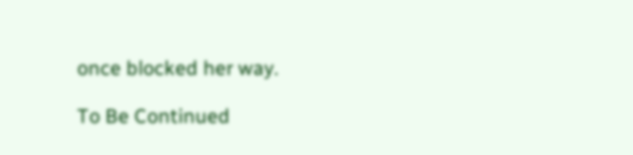once blocked her way.

To Be Continued